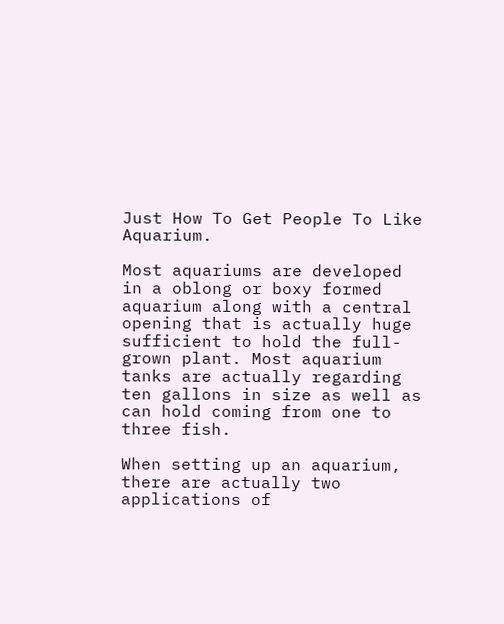Just How To Get People To Like Aquarium.

Most aquariums are developed in a oblong or boxy formed aquarium along with a central opening that is actually huge sufficient to hold the full-grown plant. Most aquarium tanks are actually regarding ten gallons in size as well as can hold coming from one to three fish.

When setting up an aquarium, there are actually two applications of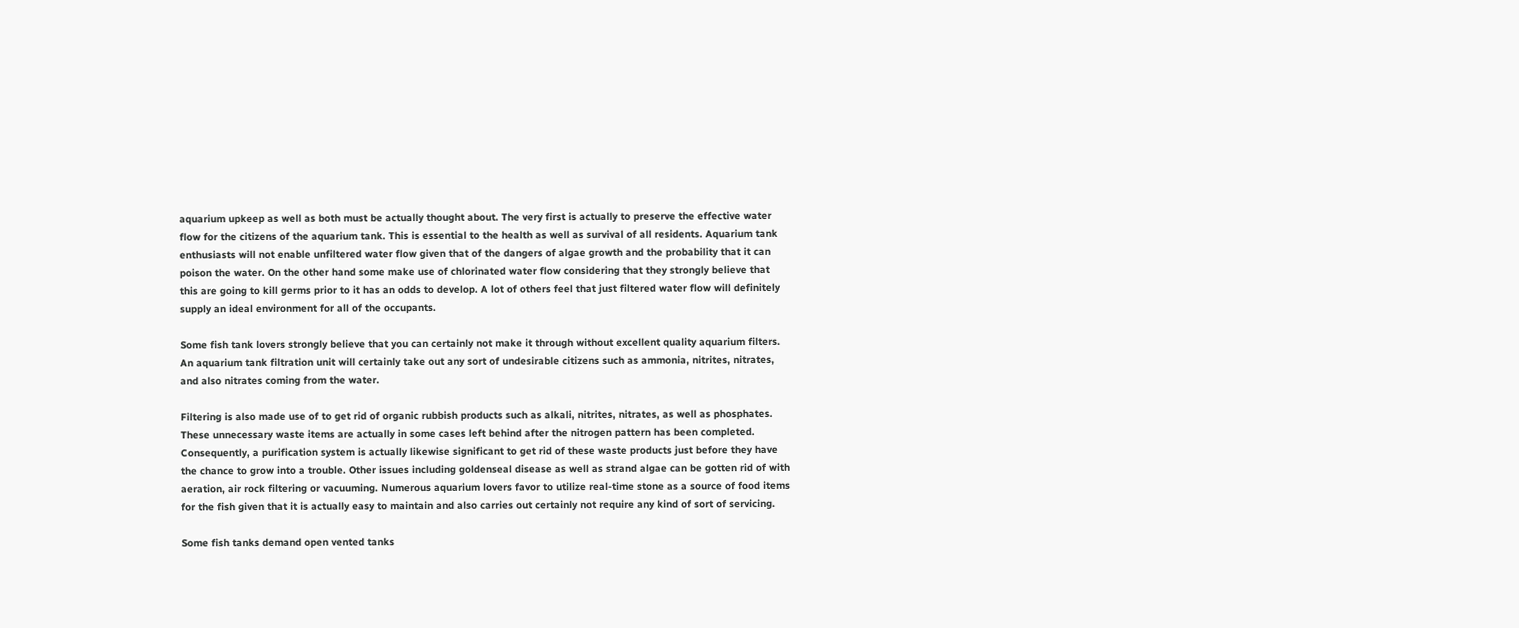aquarium upkeep as well as both must be actually thought about. The very first is actually to preserve the effective water flow for the citizens of the aquarium tank. This is essential to the health as well as survival of all residents. Aquarium tank enthusiasts will not enable unfiltered water flow given that of the dangers of algae growth and the probability that it can poison the water. On the other hand some make use of chlorinated water flow considering that they strongly believe that this are going to kill germs prior to it has an odds to develop. A lot of others feel that just filtered water flow will definitely supply an ideal environment for all of the occupants.

Some fish tank lovers strongly believe that you can certainly not make it through without excellent quality aquarium filters. An aquarium tank filtration unit will certainly take out any sort of undesirable citizens such as ammonia, nitrites, nitrates, and also nitrates coming from the water.

Filtering is also made use of to get rid of organic rubbish products such as alkali, nitrites, nitrates, as well as phosphates. These unnecessary waste items are actually in some cases left behind after the nitrogen pattern has been completed. Consequently, a purification system is actually likewise significant to get rid of these waste products just before they have the chance to grow into a trouble. Other issues including goldenseal disease as well as strand algae can be gotten rid of with aeration, air rock filtering or vacuuming. Numerous aquarium lovers favor to utilize real-time stone as a source of food items for the fish given that it is actually easy to maintain and also carries out certainly not require any kind of sort of servicing.

Some fish tanks demand open vented tanks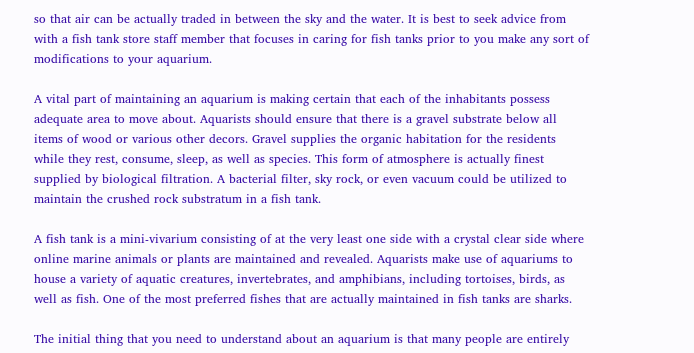so that air can be actually traded in between the sky and the water. It is best to seek advice from with a fish tank store staff member that focuses in caring for fish tanks prior to you make any sort of modifications to your aquarium.

A vital part of maintaining an aquarium is making certain that each of the inhabitants possess adequate area to move about. Aquarists should ensure that there is a gravel substrate below all items of wood or various other decors. Gravel supplies the organic habitation for the residents while they rest, consume, sleep, as well as species. This form of atmosphere is actually finest supplied by biological filtration. A bacterial filter, sky rock, or even vacuum could be utilized to maintain the crushed rock substratum in a fish tank.

A fish tank is a mini-vivarium consisting of at the very least one side with a crystal clear side where online marine animals or plants are maintained and revealed. Aquarists make use of aquariums to house a variety of aquatic creatures, invertebrates, and amphibians, including tortoises, birds, as well as fish. One of the most preferred fishes that are actually maintained in fish tanks are sharks.

The initial thing that you need to understand about an aquarium is that many people are entirely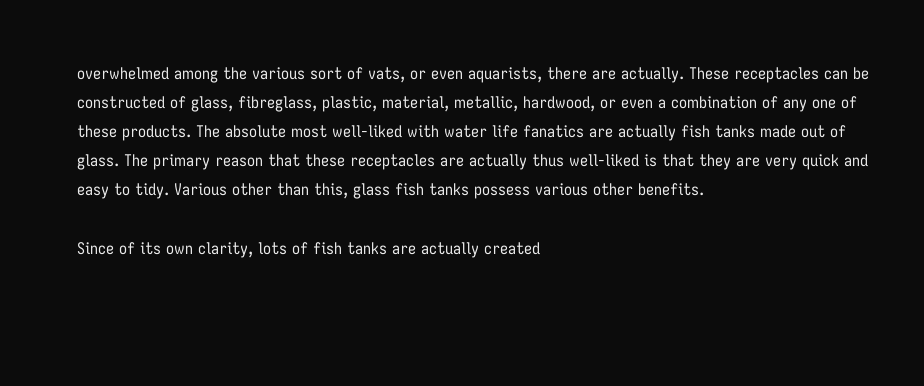overwhelmed among the various sort of vats, or even aquarists, there are actually. These receptacles can be constructed of glass, fibreglass, plastic, material, metallic, hardwood, or even a combination of any one of these products. The absolute most well-liked with water life fanatics are actually fish tanks made out of glass. The primary reason that these receptacles are actually thus well-liked is that they are very quick and easy to tidy. Various other than this, glass fish tanks possess various other benefits.

Since of its own clarity, lots of fish tanks are actually created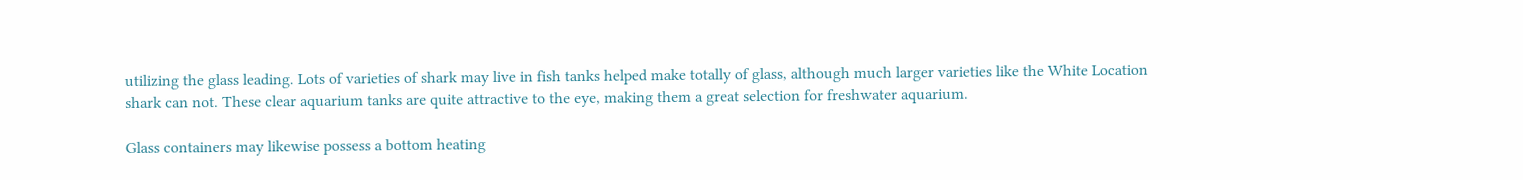utilizing the glass leading. Lots of varieties of shark may live in fish tanks helped make totally of glass, although much larger varieties like the White Location shark can not. These clear aquarium tanks are quite attractive to the eye, making them a great selection for freshwater aquarium.

Glass containers may likewise possess a bottom heating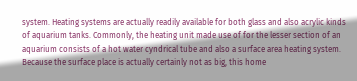system. Heating systems are actually readily available for both glass and also acrylic kinds of aquarium tanks. Commonly, the heating unit made use of for the lesser section of an aquarium consists of a hot water cyndrical tube and also a surface area heating system. Because the surface place is actually certainly not as big, this home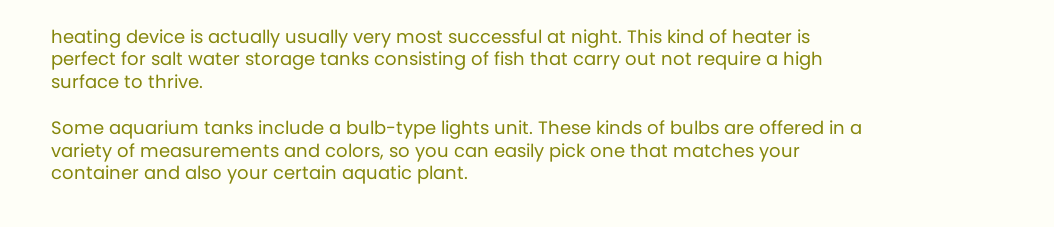heating device is actually usually very most successful at night. This kind of heater is perfect for salt water storage tanks consisting of fish that carry out not require a high surface to thrive.

Some aquarium tanks include a bulb-type lights unit. These kinds of bulbs are offered in a variety of measurements and colors, so you can easily pick one that matches your container and also your certain aquatic plant.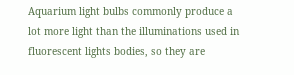Aquarium light bulbs commonly produce a lot more light than the illuminations used in fluorescent lights bodies, so they are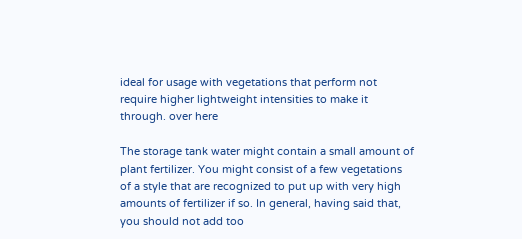ideal for usage with vegetations that perform not require higher lightweight intensities to make it through. over here

The storage tank water might contain a small amount of plant fertilizer. You might consist of a few vegetations of a style that are recognized to put up with very high amounts of fertilizer if so. In general, having said that, you should not add too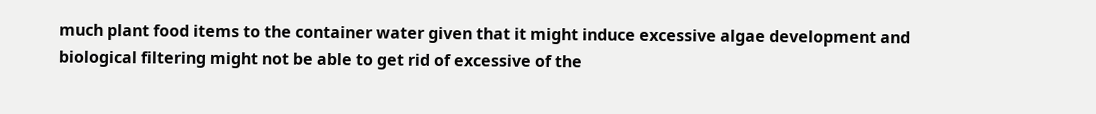much plant food items to the container water given that it might induce excessive algae development and biological filtering might not be able to get rid of excessive of the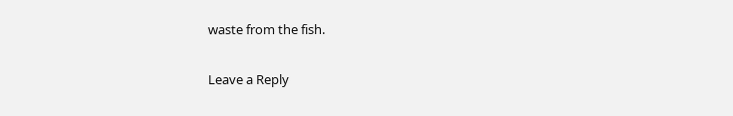waste from the fish.

Leave a Reply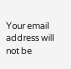Your email address will not be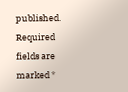published. Required fields are marked *